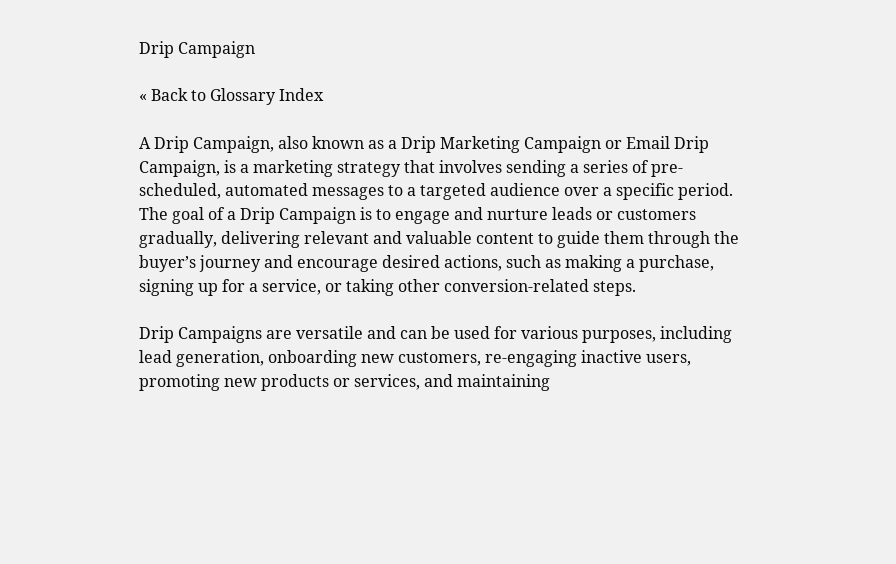Drip Campaign

« Back to Glossary Index

A Drip Campaign, also known as a Drip Marketing Campaign or Email Drip Campaign, is a marketing strategy that involves sending a series of pre-scheduled, automated messages to a targeted audience over a specific period. The goal of a Drip Campaign is to engage and nurture leads or customers gradually, delivering relevant and valuable content to guide them through the buyer’s journey and encourage desired actions, such as making a purchase, signing up for a service, or taking other conversion-related steps.

Drip Campaigns are versatile and can be used for various purposes, including lead generation, onboarding new customers, re-engaging inactive users, promoting new products or services, and maintaining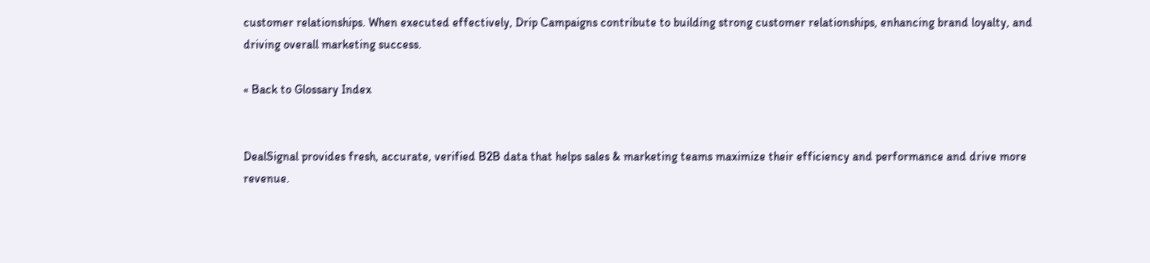customer relationships. When executed effectively, Drip Campaigns contribute to building strong customer relationships, enhancing brand loyalty, and driving overall marketing success.

« Back to Glossary Index


DealSignal provides fresh, accurate, verified B2B data that helps sales & marketing teams maximize their efficiency and performance and drive more revenue.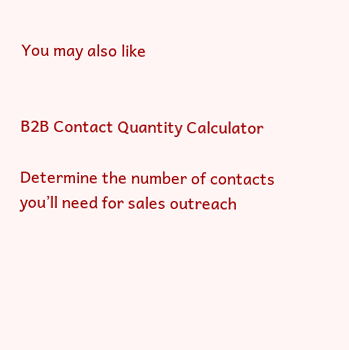You may also like


B2B Contact Quantity Calculator

Determine the number of contacts you’ll need for sales outreach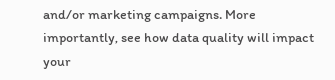and/or marketing campaigns. More importantly, see how data quality will impact your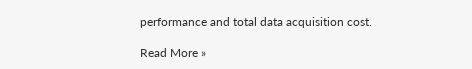performance and total data acquisition cost.

Read More »